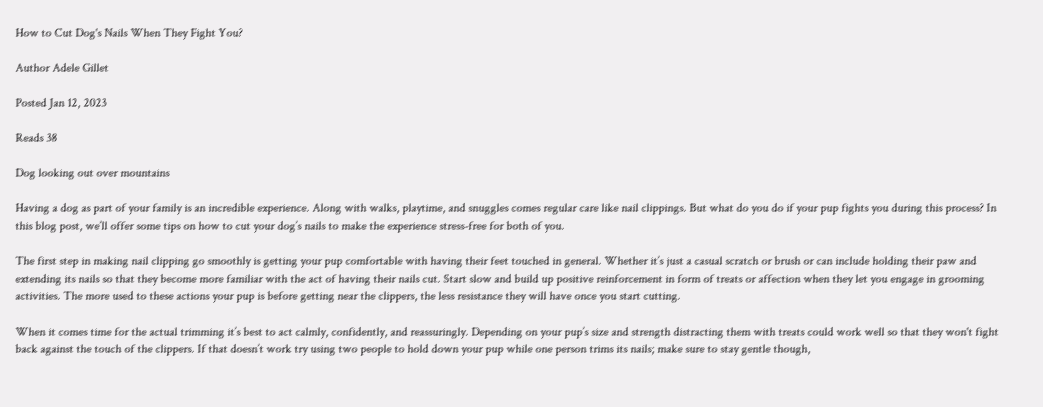How to Cut Dog's Nails When They Fight You?

Author Adele Gillet

Posted Jan 12, 2023

Reads 38

Dog looking out over mountains

Having a dog as part of your family is an incredible experience. Along with walks, playtime, and snuggles comes regular care like nail clippings. But what do you do if your pup fights you during this process? In this blog post, we’ll offer some tips on how to cut your dog’s nails to make the experience stress-free for both of you.

The first step in making nail clipping go smoothly is getting your pup comfortable with having their feet touched in general. Whether it’s just a casual scratch or brush or can include holding their paw and extending its nails so that they become more familiar with the act of having their nails cut. Start slow and build up positive reinforcement in form of treats or affection when they let you engage in grooming activities. The more used to these actions your pup is before getting near the clippers, the less resistance they will have once you start cutting.

When it comes time for the actual trimming it’s best to act calmly, confidently, and reassuringly. Depending on your pup’s size and strength distracting them with treats could work well so that they won't fight back against the touch of the clippers. If that doesn’t work try using two people to hold down your pup while one person trims its nails; make sure to stay gentle though,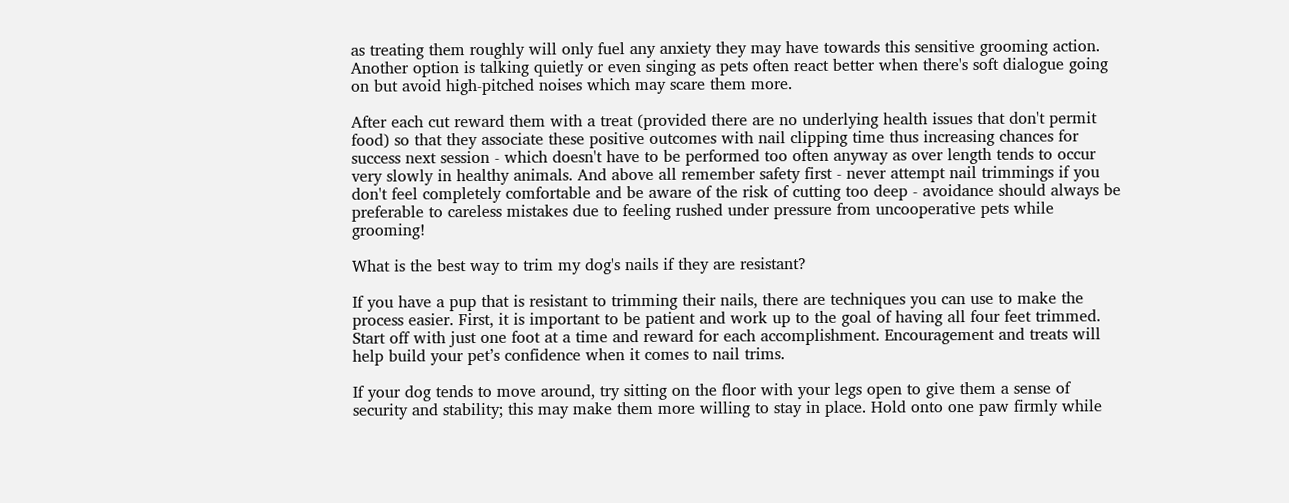as treating them roughly will only fuel any anxiety they may have towards this sensitive grooming action. Another option is talking quietly or even singing as pets often react better when there's soft dialogue going on but avoid high-pitched noises which may scare them more.

After each cut reward them with a treat (provided there are no underlying health issues that don't permit food) so that they associate these positive outcomes with nail clipping time thus increasing chances for success next session - which doesn't have to be performed too often anyway as over length tends to occur very slowly in healthy animals. And above all remember safety first - never attempt nail trimmings if you don't feel completely comfortable and be aware of the risk of cutting too deep - avoidance should always be preferable to careless mistakes due to feeling rushed under pressure from uncooperative pets while grooming!

What is the best way to trim my dog's nails if they are resistant?

If you have a pup that is resistant to trimming their nails, there are techniques you can use to make the process easier. First, it is important to be patient and work up to the goal of having all four feet trimmed. Start off with just one foot at a time and reward for each accomplishment. Encouragement and treats will help build your pet’s confidence when it comes to nail trims.

If your dog tends to move around, try sitting on the floor with your legs open to give them a sense of security and stability; this may make them more willing to stay in place. Hold onto one paw firmly while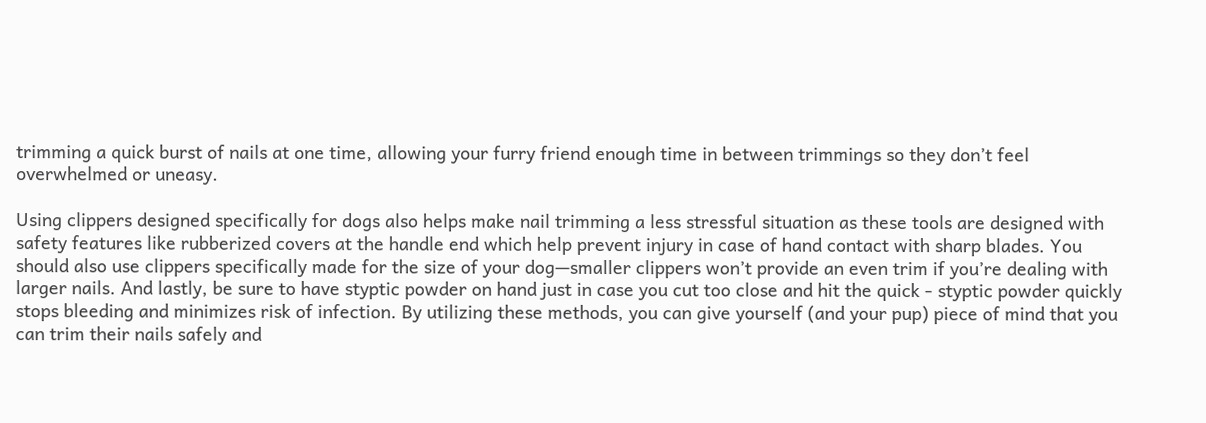trimming a quick burst of nails at one time, allowing your furry friend enough time in between trimmings so they don’t feel overwhelmed or uneasy.

Using clippers designed specifically for dogs also helps make nail trimming a less stressful situation as these tools are designed with safety features like rubberized covers at the handle end which help prevent injury in case of hand contact with sharp blades. You should also use clippers specifically made for the size of your dog—smaller clippers won’t provide an even trim if you’re dealing with larger nails. And lastly, be sure to have styptic powder on hand just in case you cut too close and hit the quick - styptic powder quickly stops bleeding and minimizes risk of infection. By utilizing these methods, you can give yourself (and your pup) piece of mind that you can trim their nails safely and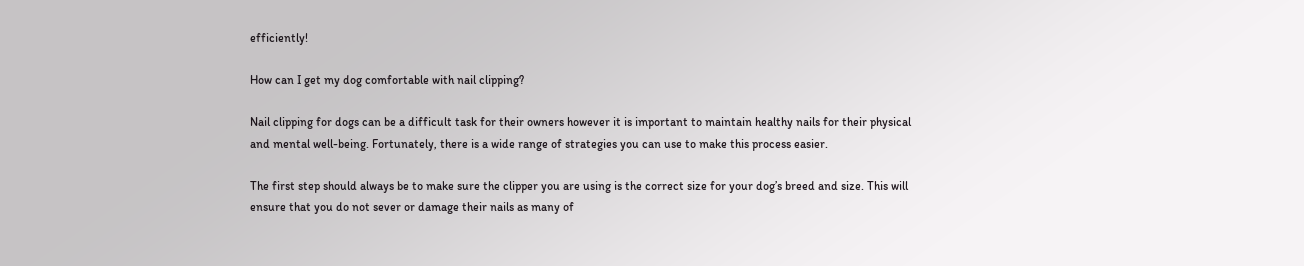efficiently!

How can I get my dog comfortable with nail clipping?

Nail clipping for dogs can be a difficult task for their owners however it is important to maintain healthy nails for their physical and mental well-being. Fortunately, there is a wide range of strategies you can use to make this process easier.

The first step should always be to make sure the clipper you are using is the correct size for your dog’s breed and size. This will ensure that you do not sever or damage their nails as many of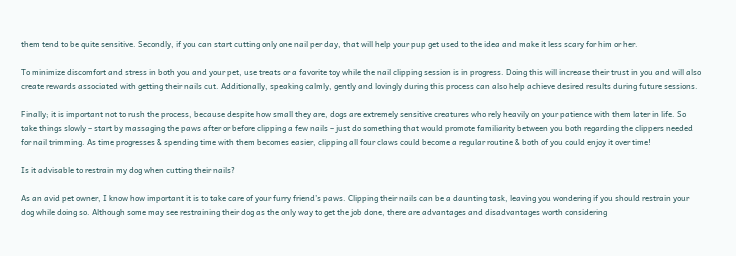them tend to be quite sensitive. Secondly, if you can start cutting only one nail per day, that will help your pup get used to the idea and make it less scary for him or her.

To minimize discomfort and stress in both you and your pet, use treats or a favorite toy while the nail clipping session is in progress. Doing this will increase their trust in you and will also create rewards associated with getting their nails cut. Additionally, speaking calmly, gently and lovingly during this process can also help achieve desired results during future sessions.

Finally; it is important not to rush the process, because despite how small they are, dogs are extremely sensitive creatures who rely heavily on your patience with them later in life. So take things slowly – start by massaging the paws after or before clipping a few nails – just do something that would promote familiarity between you both regarding the clippers needed for nail trimming. As time progresses & spending time with them becomes easier, clipping all four claws could become a regular routine & both of you could enjoy it over time!

Is it advisable to restrain my dog when cutting their nails?

As an avid pet owner, I know how important it is to take care of your furry friend’s paws. Clipping their nails can be a daunting task, leaving you wondering if you should restrain your dog while doing so. Although some may see restraining their dog as the only way to get the job done, there are advantages and disadvantages worth considering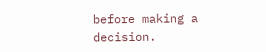before making a decision.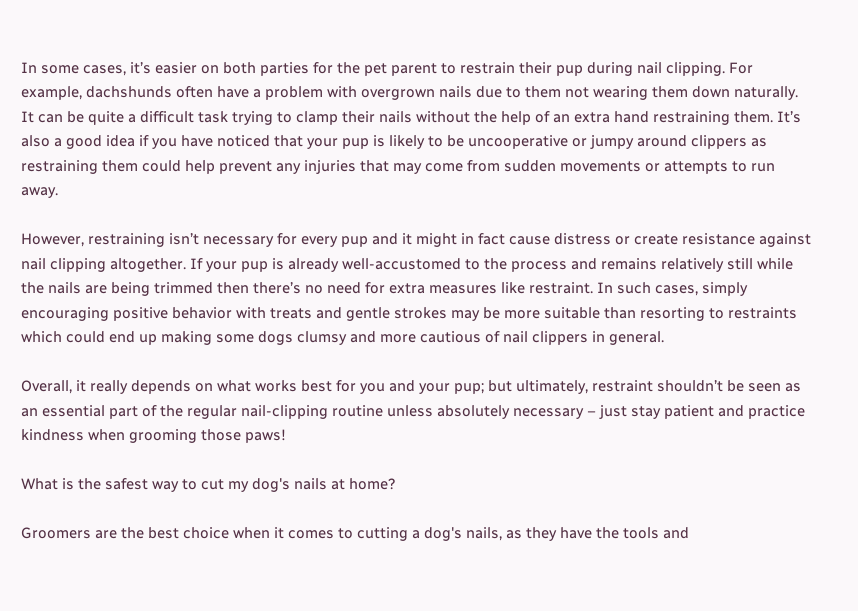In some cases, it’s easier on both parties for the pet parent to restrain their pup during nail clipping. For example, dachshunds often have a problem with overgrown nails due to them not wearing them down naturally. It can be quite a difficult task trying to clamp their nails without the help of an extra hand restraining them. It’s also a good idea if you have noticed that your pup is likely to be uncooperative or jumpy around clippers as restraining them could help prevent any injuries that may come from sudden movements or attempts to run away.

However, restraining isn’t necessary for every pup and it might in fact cause distress or create resistance against nail clipping altogether. If your pup is already well-accustomed to the process and remains relatively still while the nails are being trimmed then there’s no need for extra measures like restraint. In such cases, simply encouraging positive behavior with treats and gentle strokes may be more suitable than resorting to restraints which could end up making some dogs clumsy and more cautious of nail clippers in general.

Overall, it really depends on what works best for you and your pup; but ultimately, restraint shouldn’t be seen as an essential part of the regular nail-clipping routine unless absolutely necessary – just stay patient and practice kindness when grooming those paws!

What is the safest way to cut my dog's nails at home?

Groomers are the best choice when it comes to cutting a dog's nails, as they have the tools and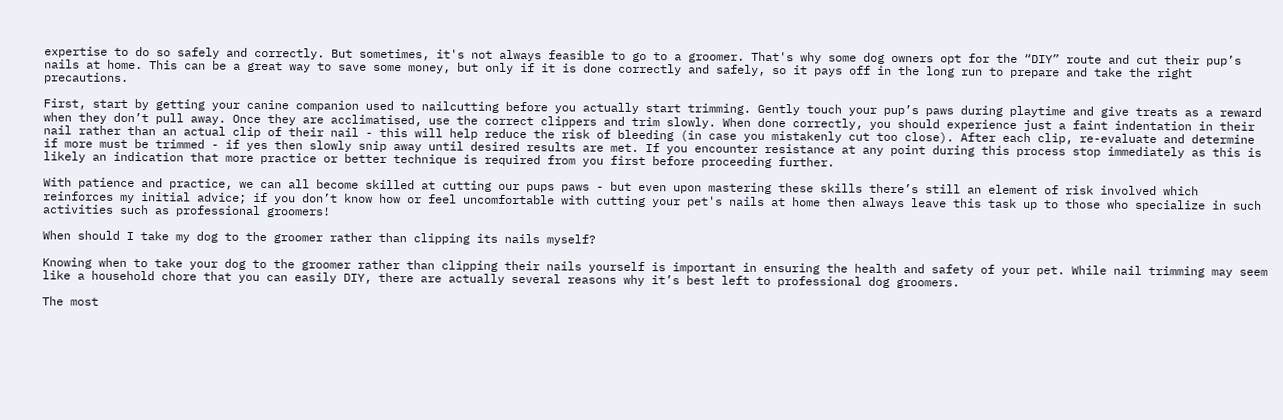expertise to do so safely and correctly. But sometimes, it's not always feasible to go to a groomer. That's why some dog owners opt for the “DIY” route and cut their pup’s nails at home. This can be a great way to save some money, but only if it is done correctly and safely, so it pays off in the long run to prepare and take the right precautions.

First, start by getting your canine companion used to nailcutting before you actually start trimming. Gently touch your pup’s paws during playtime and give treats as a reward when they don’t pull away. Once they are acclimatised, use the correct clippers and trim slowly. When done correctly, you should experience just a faint indentation in their nail rather than an actual clip of their nail - this will help reduce the risk of bleeding (in case you mistakenly cut too close). After each clip, re-evaluate and determine if more must be trimmed - if yes then slowly snip away until desired results are met. If you encounter resistance at any point during this process stop immediately as this is likely an indication that more practice or better technique is required from you first before proceeding further.

With patience and practice, we can all become skilled at cutting our pups paws - but even upon mastering these skills there’s still an element of risk involved which reinforces my initial advice; if you don’t know how or feel uncomfortable with cutting your pet's nails at home then always leave this task up to those who specialize in such activities such as professional groomers!

When should I take my dog to the groomer rather than clipping its nails myself?

Knowing when to take your dog to the groomer rather than clipping their nails yourself is important in ensuring the health and safety of your pet. While nail trimming may seem like a household chore that you can easily DIY, there are actually several reasons why it’s best left to professional dog groomers.

The most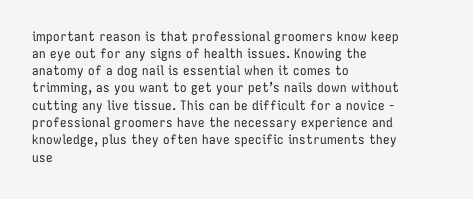important reason is that professional groomers know keep an eye out for any signs of health issues. Knowing the anatomy of a dog nail is essential when it comes to trimming, as you want to get your pet’s nails down without cutting any live tissue. This can be difficult for a novice - professional groomers have the necessary experience and knowledge, plus they often have specific instruments they use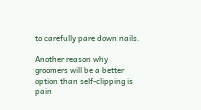to carefully pare down nails.

Another reason why groomers will be a better option than self-clipping is pain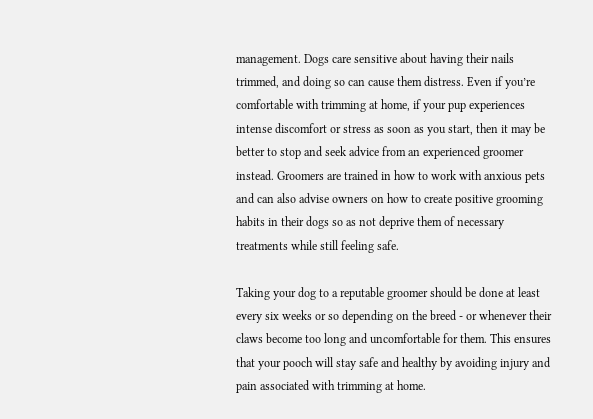management. Dogs care sensitive about having their nails trimmed, and doing so can cause them distress. Even if you’re comfortable with trimming at home, if your pup experiences intense discomfort or stress as soon as you start, then it may be better to stop and seek advice from an experienced groomer instead. Groomers are trained in how to work with anxious pets and can also advise owners on how to create positive grooming habits in their dogs so as not deprive them of necessary treatments while still feeling safe.

Taking your dog to a reputable groomer should be done at least every six weeks or so depending on the breed - or whenever their claws become too long and uncomfortable for them. This ensures that your pooch will stay safe and healthy by avoiding injury and pain associated with trimming at home.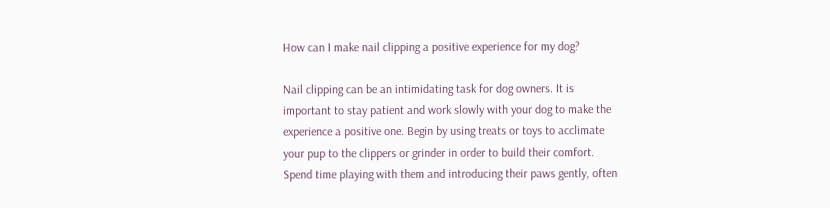How can I make nail clipping a positive experience for my dog?

Nail clipping can be an intimidating task for dog owners. It is important to stay patient and work slowly with your dog to make the experience a positive one. Begin by using treats or toys to acclimate your pup to the clippers or grinder in order to build their comfort. Spend time playing with them and introducing their paws gently, often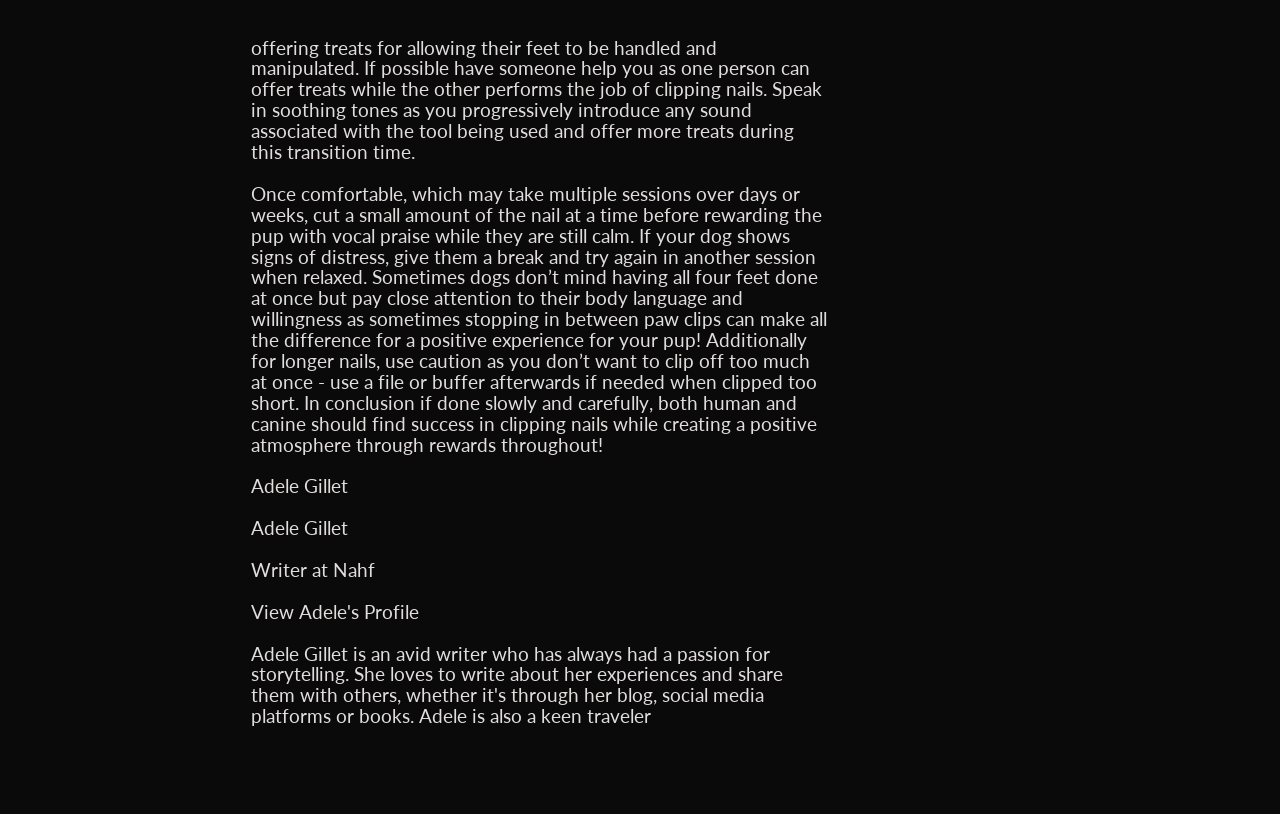offering treats for allowing their feet to be handled and manipulated. If possible have someone help you as one person can offer treats while the other performs the job of clipping nails. Speak in soothing tones as you progressively introduce any sound associated with the tool being used and offer more treats during this transition time.

Once comfortable, which may take multiple sessions over days or weeks, cut a small amount of the nail at a time before rewarding the pup with vocal praise while they are still calm. If your dog shows signs of distress, give them a break and try again in another session when relaxed. Sometimes dogs don’t mind having all four feet done at once but pay close attention to their body language and willingness as sometimes stopping in between paw clips can make all the difference for a positive experience for your pup! Additionally for longer nails, use caution as you don’t want to clip off too much at once - use a file or buffer afterwards if needed when clipped too short. In conclusion if done slowly and carefully, both human and canine should find success in clipping nails while creating a positive atmosphere through rewards throughout!

Adele Gillet

Adele Gillet

Writer at Nahf

View Adele's Profile

Adele Gillet is an avid writer who has always had a passion for storytelling. She loves to write about her experiences and share them with others, whether it's through her blog, social media platforms or books. Adele is also a keen traveler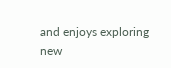and enjoys exploring new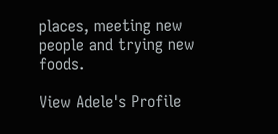places, meeting new people and trying new foods.

View Adele's Profile